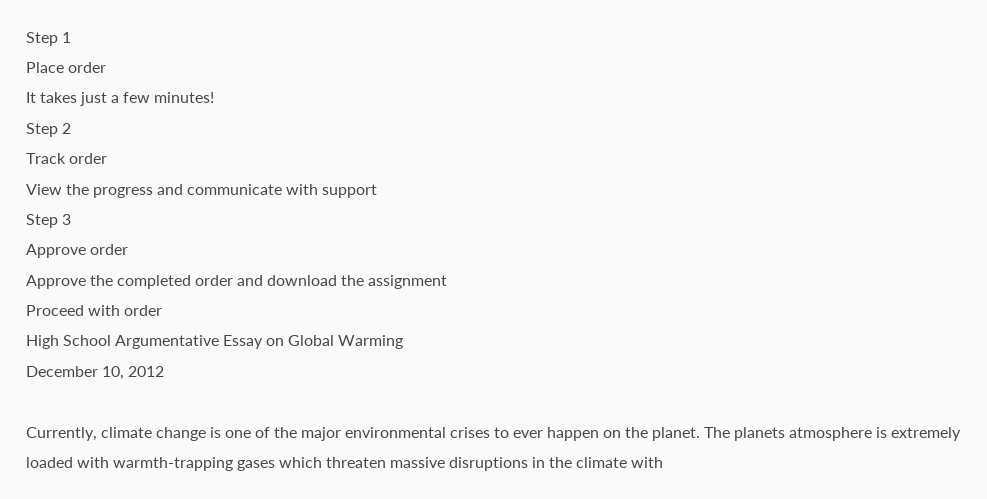Step 1
Place order
It takes just a few minutes!
Step 2
Track order
View the progress and communicate with support
Step 3
Approve order
Approve the completed order and download the assignment
Proceed with order
High School Argumentative Essay on Global Warming
December 10, 2012

Currently, climate change is one of the major environmental crises to ever happen on the planet. The planets atmosphere is extremely loaded with warmth-trapping gases which threaten massive disruptions in the climate with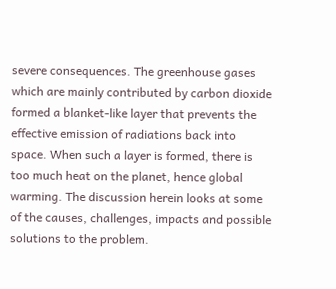severe consequences. The greenhouse gases which are mainly contributed by carbon dioxide formed a blanket-like layer that prevents the effective emission of radiations back into space. When such a layer is formed, there is too much heat on the planet, hence global warming. The discussion herein looks at some of the causes, challenges, impacts and possible solutions to the problem.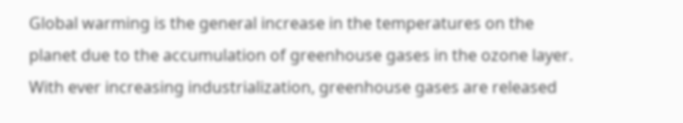Global warming is the general increase in the temperatures on the planet due to the accumulation of greenhouse gases in the ozone layer. With ever increasing industrialization, greenhouse gases are released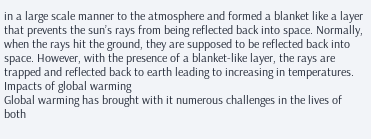in a large scale manner to the atmosphere and formed a blanket like a layer that prevents the sun’s rays from being reflected back into space. Normally, when the rays hit the ground, they are supposed to be reflected back into space. However, with the presence of a blanket-like layer, the rays are trapped and reflected back to earth leading to increasing in temperatures.
Impacts of global warming
Global warming has brought with it numerous challenges in the lives of both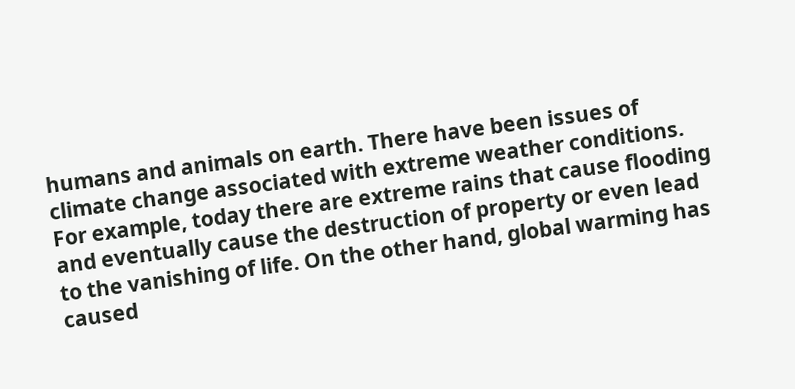humans and animals on earth. There have been issues of climate change associated with extreme weather conditions. For example, today there are extreme rains that cause flooding and eventually cause the destruction of property or even lead to the vanishing of life. On the other hand, global warming has caused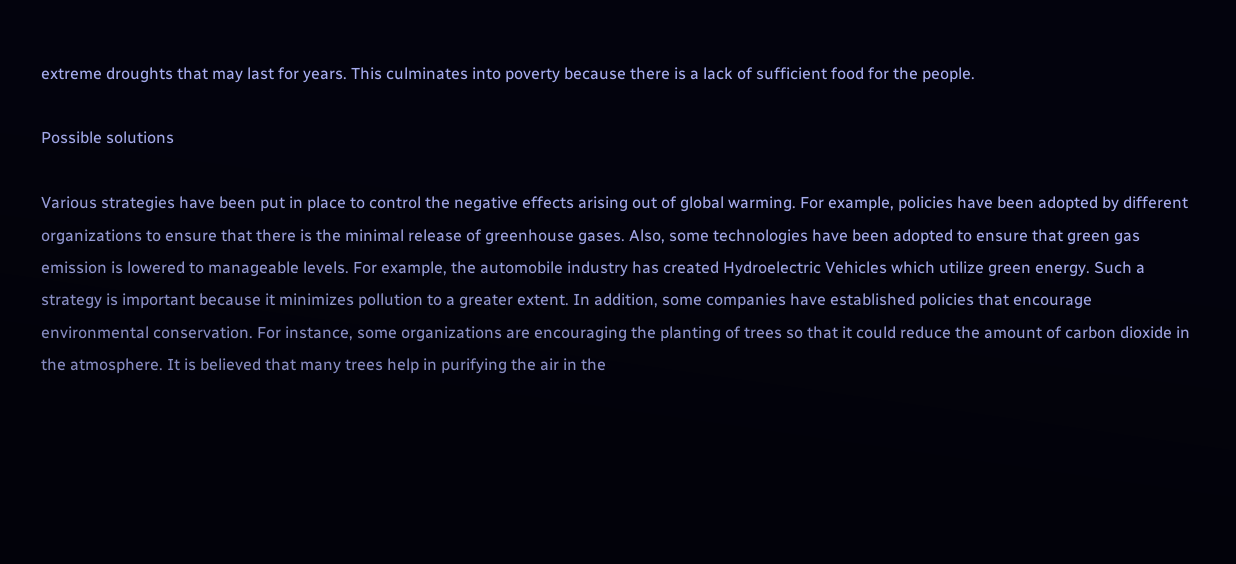extreme droughts that may last for years. This culminates into poverty because there is a lack of sufficient food for the people.

Possible solutions

Various strategies have been put in place to control the negative effects arising out of global warming. For example, policies have been adopted by different organizations to ensure that there is the minimal release of greenhouse gases. Also, some technologies have been adopted to ensure that green gas emission is lowered to manageable levels. For example, the automobile industry has created Hydroelectric Vehicles which utilize green energy. Such a strategy is important because it minimizes pollution to a greater extent. In addition, some companies have established policies that encourage environmental conservation. For instance, some organizations are encouraging the planting of trees so that it could reduce the amount of carbon dioxide in the atmosphere. It is believed that many trees help in purifying the air in the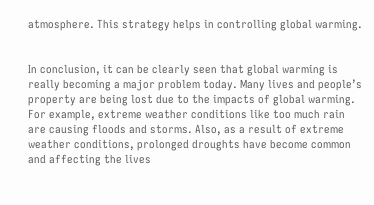atmosphere. This strategy helps in controlling global warming.


In conclusion, it can be clearly seen that global warming is really becoming a major problem today. Many lives and people’s property are being lost due to the impacts of global warming. For example, extreme weather conditions like too much rain are causing floods and storms. Also, as a result of extreme weather conditions, prolonged droughts have become common and affecting the lives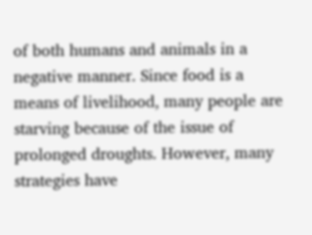of both humans and animals in a negative manner. Since food is a means of livelihood, many people are starving because of the issue of prolonged droughts. However, many strategies have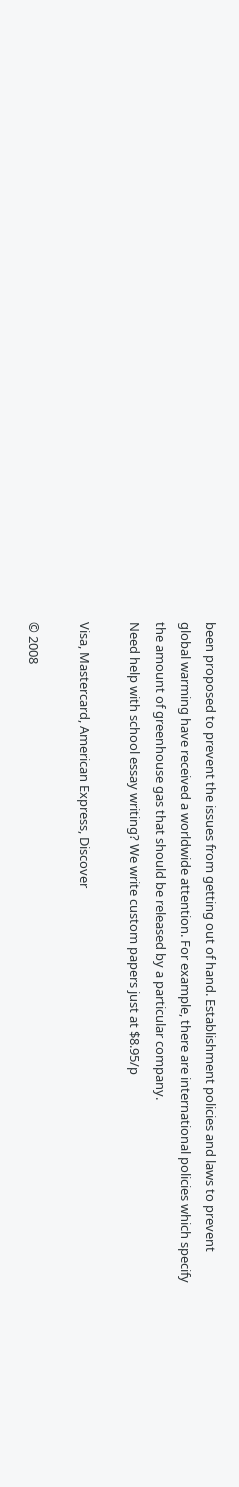been proposed to prevent the issues from getting out of hand. Establishment policies and laws to prevent global warming have received a worldwide attention. For example, there are international policies which specify the amount of greenhouse gas that should be released by a particular company.
Need help with school essay writing? We write custom papers just at $8.95/p

Visa, Mastercard, American Express, Discover

© 2008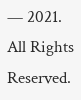— 2021. All Rights Reserved.